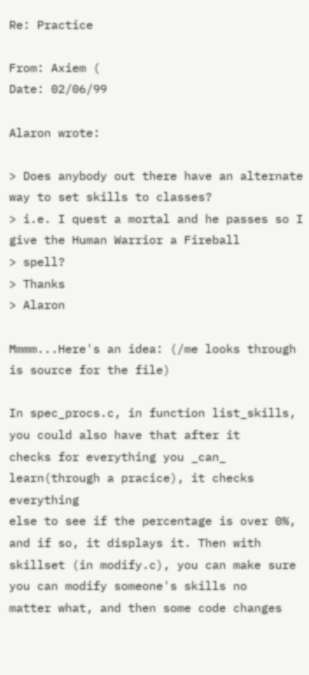Re: Practice

From: Axiem (
Date: 02/06/99

Alaron wrote:

> Does anybody out there have an alternate way to set skills to classes?
> i.e. I quest a mortal and he passes so I give the Human Warrior a Fireball
> spell?
> Thanks
> Alaron

Mmmm...Here's an idea: (/me looks through is source for the file)

In spec_procs.c, in function list_skills, you could also have that after it
checks for everything you _can_ learn(through a pracice), it checks everything
else to see if the percentage is over 0%, and if so, it displays it. Then with
skillset (in modify.c), you can make sure you can modify someone's skills no
matter what, and then some code changes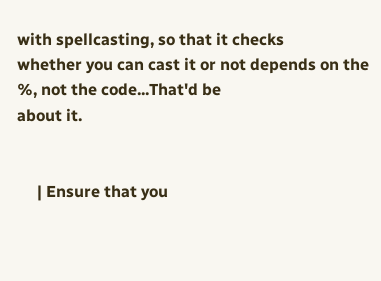with spellcasting, so that it checks
whether you can cast it or not depends on the %, not the code...That'd be
about it.


     | Ensure that you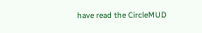have read the CircleMUD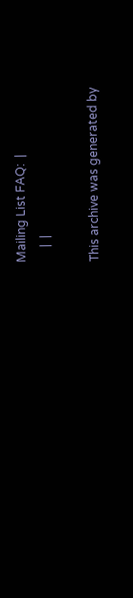Mailing List FAQ:  |
     |  |

This archive was generated by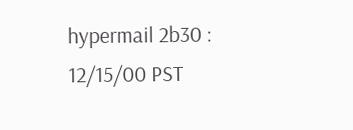hypermail 2b30 : 12/15/00 PST